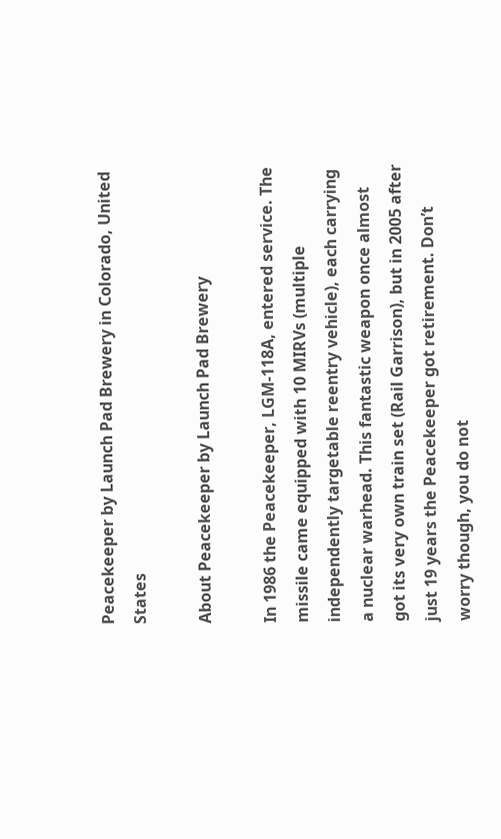Peacekeeper by Launch Pad Brewery in Colorado, United States

About Peacekeeper by Launch Pad Brewery

In 1986 the Peacekeeper, LGM-118A, entered service. The missile came equipped with 10 MIRVs (multiple independently targetable reentry vehicle), each carrying a nuclear warhead. This fantastic weapon once almost got its very own train set (Rail Garrison), but in 2005 after just 19 years the Peacekeeper got retirement. Don’t worry though, you do not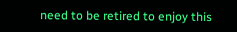need to be retired to enjoy this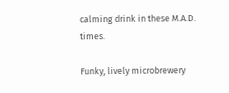calming drink in these M.A.D. times.

Funky, lively microbrewery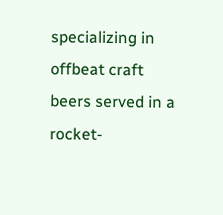specializing in offbeat craft beers served in a rocket-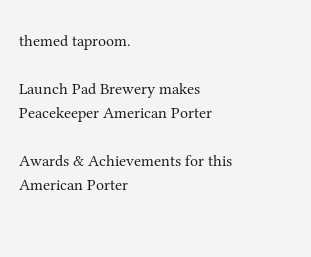themed taproom.

Launch Pad Brewery makes Peacekeeper American Porter

Awards & Achievements for this American Porter